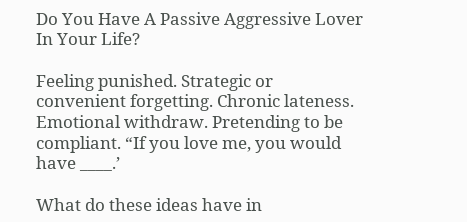Do You Have A Passive Aggressive Lover In Your Life?

Feeling punished. Strategic or convenient forgetting. Chronic lateness. Emotional withdraw. Pretending to be compliant. “If you love me, you would have ____.’

What do these ideas have in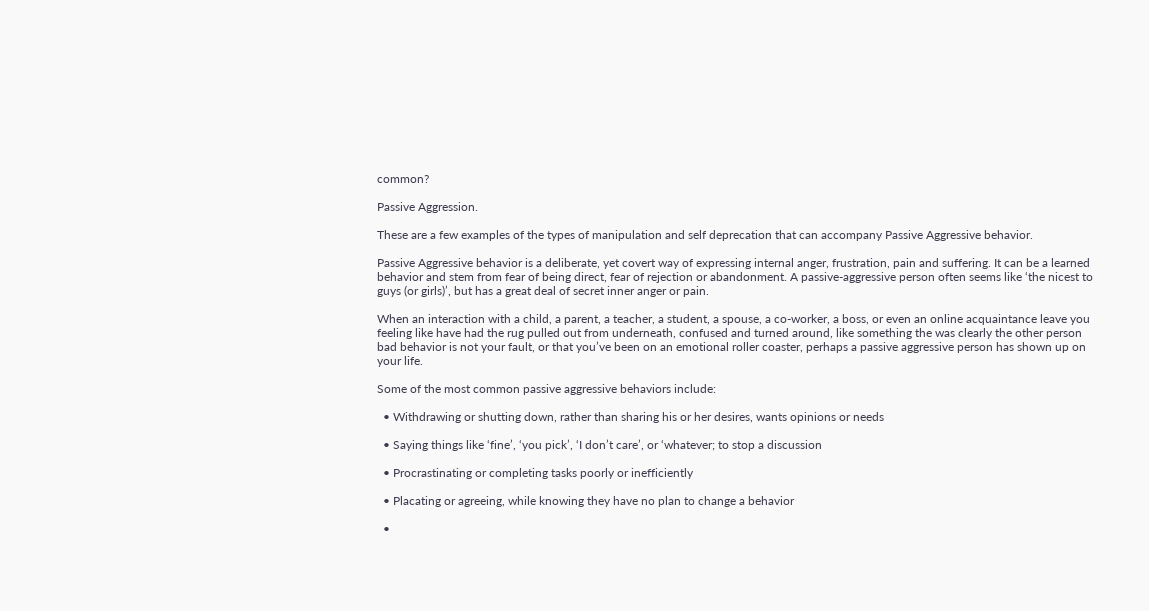common?

Passive Aggression.

These are a few examples of the types of manipulation and self deprecation that can accompany Passive Aggressive behavior.

Passive Aggressive behavior is a deliberate, yet covert way of expressing internal anger, frustration, pain and suffering. It can be a learned behavior and stem from fear of being direct, fear of rejection or abandonment. A passive-aggressive person often seems like ‘the nicest to guys (or girls)’, but has a great deal of secret inner anger or pain.

When an interaction with a child, a parent, a teacher, a student, a spouse, a co-worker, a boss, or even an online acquaintance leave you feeling like have had the rug pulled out from underneath, confused and turned around, like something the was clearly the other person bad behavior is not your fault, or that you’ve been on an emotional roller coaster, perhaps a passive aggressive person has shown up on your life.

Some of the most common passive aggressive behaviors include:

  • Withdrawing or shutting down, rather than sharing his or her desires, wants opinions or needs

  • Saying things like ‘fine’, ‘you pick’, ‘I don’t care’, or ‘whatever; to stop a discussion

  • Procrastinating or completing tasks poorly or inefficiently

  • Placating or agreeing, while knowing they have no plan to change a behavior

  •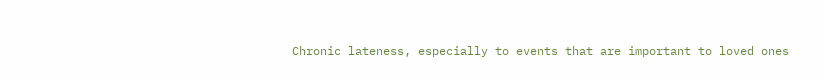Chronic lateness, especially to events that are important to loved ones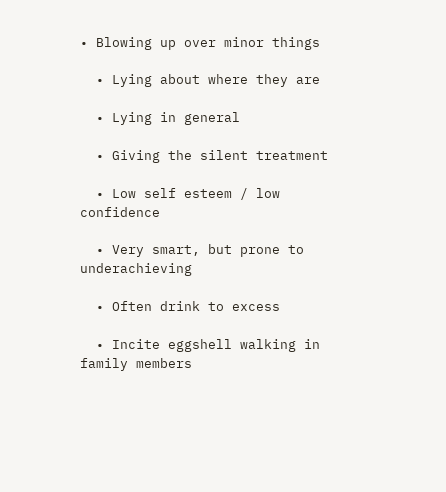• Blowing up over minor things

  • Lying about where they are

  • Lying in general

  • Giving the silent treatment

  • Low self esteem / low confidence

  • Very smart, but prone to underachieving

  • Often drink to excess

  • Incite eggshell walking in family members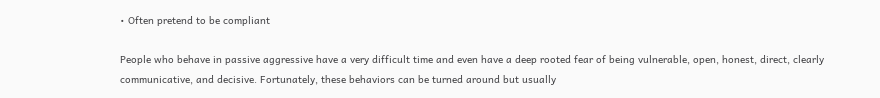• Often pretend to be compliant

People who behave in passive aggressive have a very difficult time and even have a deep rooted fear of being vulnerable, open, honest, direct, clearly communicative, and decisive. Fortunately, these behaviors can be turned around but usually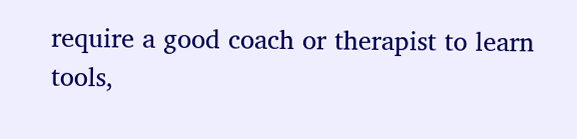require a good coach or therapist to learn tools,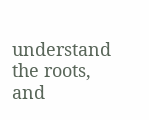understand the roots, and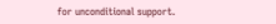for unconditional support.